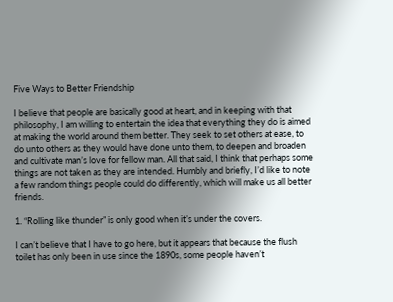Five Ways to Better Friendship

I believe that people are basically good at heart, and in keeping with that philosophy, I am willing to entertain the idea that everything they do is aimed at making the world around them better. They seek to set others at ease, to do unto others as they would have done unto them, to deepen and broaden and cultivate man’s love for fellow man. All that said, I think that perhaps some things are not taken as they are intended. Humbly and briefly, I’d like to note a few random things people could do differently, which will make us all better friends.

1. “Rolling like thunder” is only good when it’s under the covers.

I can’t believe that I have to go here, but it appears that because the flush toilet has only been in use since the 1890s, some people haven’t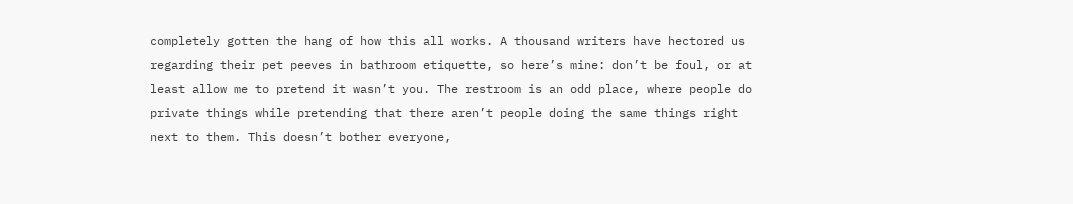completely gotten the hang of how this all works. A thousand writers have hectored us regarding their pet peeves in bathroom etiquette, so here’s mine: don’t be foul, or at least allow me to pretend it wasn’t you. The restroom is an odd place, where people do private things while pretending that there aren’t people doing the same things right next to them. This doesn’t bother everyone,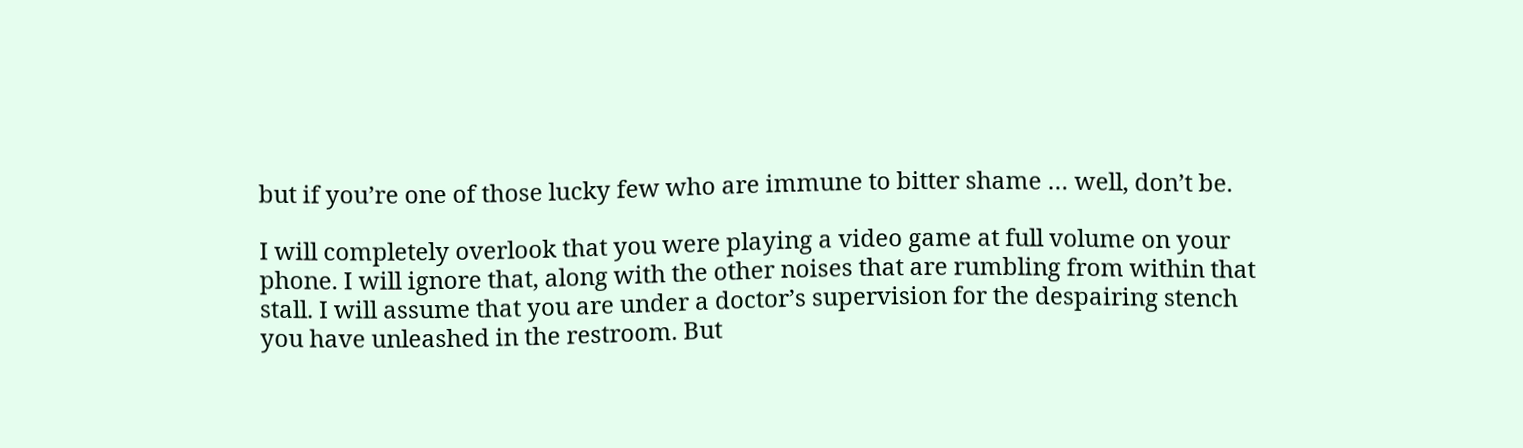but if you’re one of those lucky few who are immune to bitter shame … well, don’t be.

I will completely overlook that you were playing a video game at full volume on your phone. I will ignore that, along with the other noises that are rumbling from within that stall. I will assume that you are under a doctor’s supervision for the despairing stench you have unleashed in the restroom. But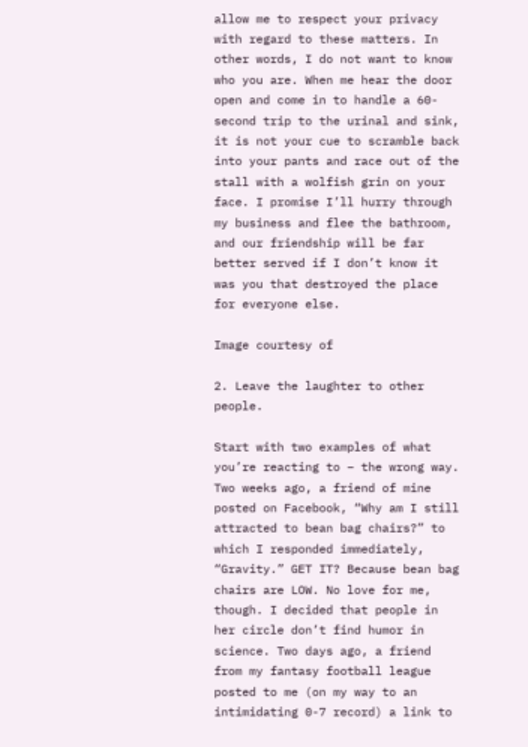allow me to respect your privacy with regard to these matters. In other words, I do not want to know who you are. When me hear the door open and come in to handle a 60-second trip to the urinal and sink, it is not your cue to scramble back into your pants and race out of the stall with a wolfish grin on your face. I promise I’ll hurry through my business and flee the bathroom, and our friendship will be far better served if I don’t know it was you that destroyed the place for everyone else.

Image courtesy of

2. Leave the laughter to other people.

Start with two examples of what you’re reacting to – the wrong way. Two weeks ago, a friend of mine posted on Facebook, “Why am I still attracted to bean bag chairs?” to which I responded immediately, “Gravity.” GET IT? Because bean bag chairs are LOW. No love for me, though. I decided that people in her circle don’t find humor in science. Two days ago, a friend from my fantasy football league posted to me (on my way to an intimidating 0-7 record) a link to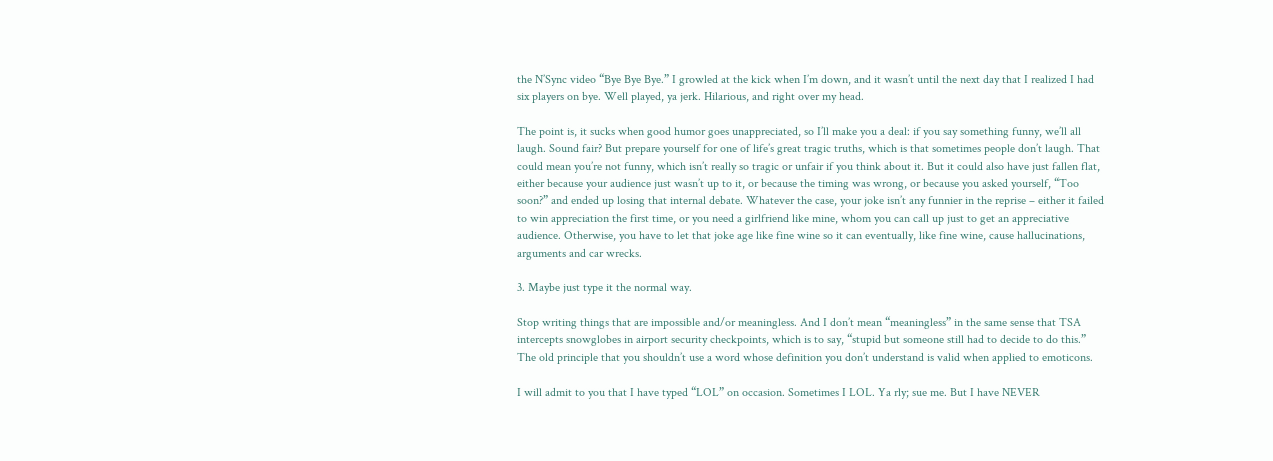the N’Sync video “Bye Bye Bye.” I growled at the kick when I’m down, and it wasn’t until the next day that I realized I had six players on bye. Well played, ya jerk. Hilarious, and right over my head.

The point is, it sucks when good humor goes unappreciated, so I’ll make you a deal: if you say something funny, we’ll all laugh. Sound fair? But prepare yourself for one of life’s great tragic truths, which is that sometimes people don’t laugh. That could mean you’re not funny, which isn’t really so tragic or unfair if you think about it. But it could also have just fallen flat, either because your audience just wasn’t up to it, or because the timing was wrong, or because you asked yourself, “Too soon?” and ended up losing that internal debate. Whatever the case, your joke isn’t any funnier in the reprise – either it failed to win appreciation the first time, or you need a girlfriend like mine, whom you can call up just to get an appreciative audience. Otherwise, you have to let that joke age like fine wine so it can eventually, like fine wine, cause hallucinations, arguments and car wrecks.

3. Maybe just type it the normal way.

Stop writing things that are impossible and/or meaningless. And I don’t mean “meaningless” in the same sense that TSA intercepts snowglobes in airport security checkpoints, which is to say, “stupid but someone still had to decide to do this.” The old principle that you shouldn’t use a word whose definition you don’t understand is valid when applied to emoticons.

I will admit to you that I have typed “LOL” on occasion. Sometimes I LOL. Ya rly; sue me. But I have NEVER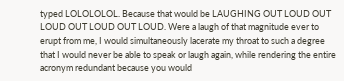typed LOLOLOLOL. Because that would be LAUGHING OUT LOUD OUT LOUD OUT LOUD OUT LOUD. Were a laugh of that magnitude ever to erupt from me, I would simultaneously lacerate my throat to such a degree that I would never be able to speak or laugh again, while rendering the entire acronym redundant because you would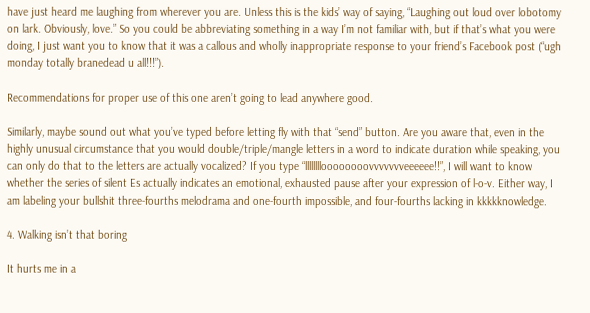have just heard me laughing from wherever you are. Unless this is the kids’ way of saying, “Laughing out loud over lobotomy on lark. Obviously, love.” So you could be abbreviating something in a way I’m not familiar with, but if that’s what you were doing, I just want you to know that it was a callous and wholly inappropriate response to your friend’s Facebook post (“ugh monday totally branedead u all!!!”).

Recommendations for proper use of this one aren’t going to lead anywhere good.

Similarly, maybe sound out what you’ve typed before letting fly with that “send” button. Are you aware that, even in the highly unusual circumstance that you would double/triple/mangle letters in a word to indicate duration while speaking, you can only do that to the letters are actually vocalized? If you type “lllllllloooooooovvvvvvveeeeee!!”, I will want to know whether the series of silent Es actually indicates an emotional, exhausted pause after your expression of l-o-v. Either way, I am labeling your bullshit three-fourths melodrama and one-fourth impossible, and four-fourths lacking in kkkkknowledge.

4. Walking isn’t that boring

It hurts me in a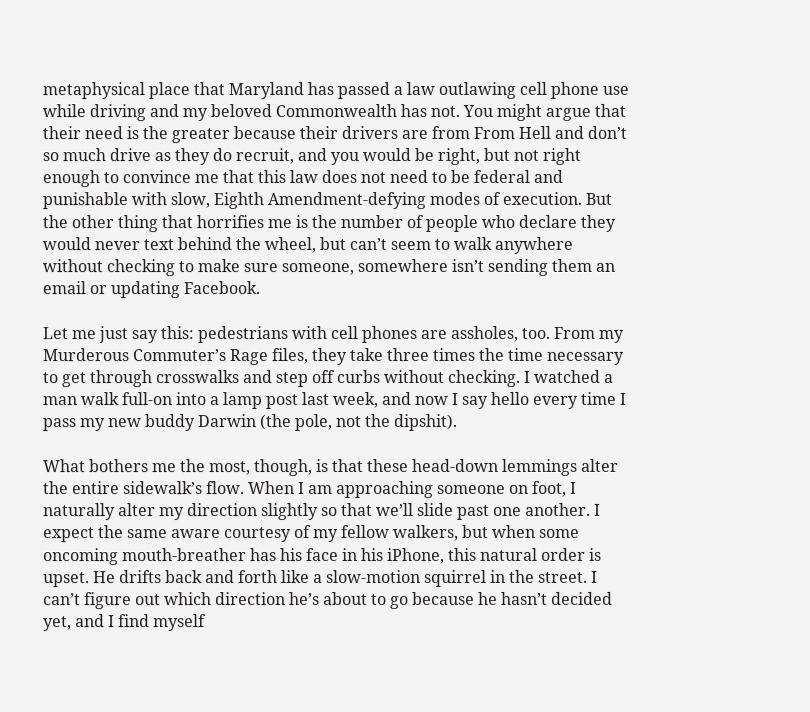metaphysical place that Maryland has passed a law outlawing cell phone use while driving and my beloved Commonwealth has not. You might argue that their need is the greater because their drivers are from From Hell and don’t so much drive as they do recruit, and you would be right, but not right enough to convince me that this law does not need to be federal and punishable with slow, Eighth Amendment-defying modes of execution. But the other thing that horrifies me is the number of people who declare they would never text behind the wheel, but can’t seem to walk anywhere without checking to make sure someone, somewhere isn’t sending them an email or updating Facebook.

Let me just say this: pedestrians with cell phones are assholes, too. From my Murderous Commuter’s Rage files, they take three times the time necessary to get through crosswalks and step off curbs without checking. I watched a man walk full-on into a lamp post last week, and now I say hello every time I pass my new buddy Darwin (the pole, not the dipshit).

What bothers me the most, though, is that these head-down lemmings alter the entire sidewalk’s flow. When I am approaching someone on foot, I naturally alter my direction slightly so that we’ll slide past one another. I expect the same aware courtesy of my fellow walkers, but when some oncoming mouth-breather has his face in his iPhone, this natural order is upset. He drifts back and forth like a slow-motion squirrel in the street. I can’t figure out which direction he’s about to go because he hasn’t decided yet, and I find myself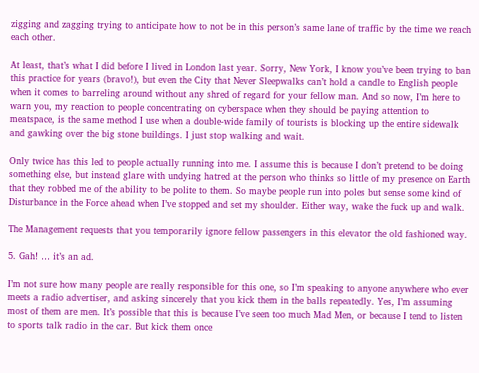zigging and zagging trying to anticipate how to not be in this person’s same lane of traffic by the time we reach each other.

At least, that’s what I did before I lived in London last year. Sorry, New York, I know you’ve been trying to ban this practice for years (bravo!), but even the City that Never Sleepwalks can’t hold a candle to English people when it comes to barreling around without any shred of regard for your fellow man. And so now, I’m here to warn you, my reaction to people concentrating on cyberspace when they should be paying attention to meatspace, is the same method I use when a double-wide family of tourists is blocking up the entire sidewalk and gawking over the big stone buildings. I just stop walking and wait.

Only twice has this led to people actually running into me. I assume this is because I don’t pretend to be doing something else, but instead glare with undying hatred at the person who thinks so little of my presence on Earth that they robbed me of the ability to be polite to them. So maybe people run into poles but sense some kind of Disturbance in the Force ahead when I’ve stopped and set my shoulder. Either way, wake the fuck up and walk.

The Management requests that you temporarily ignore fellow passengers in this elevator the old fashioned way.

5. Gah! … it’s an ad.

I’m not sure how many people are really responsible for this one, so I’m speaking to anyone anywhere who ever meets a radio advertiser, and asking sincerely that you kick them in the balls repeatedly. Yes, I’m assuming most of them are men. It’s possible that this is because I’ve seen too much Mad Men, or because I tend to listen to sports talk radio in the car. But kick them once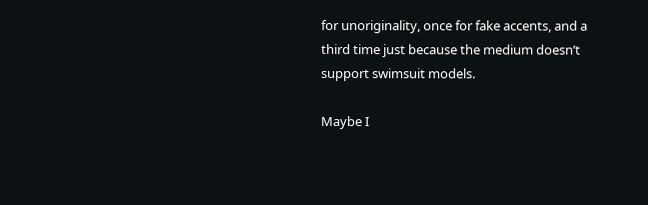for unoriginality, once for fake accents, and a third time just because the medium doesn’t support swimsuit models.

Maybe I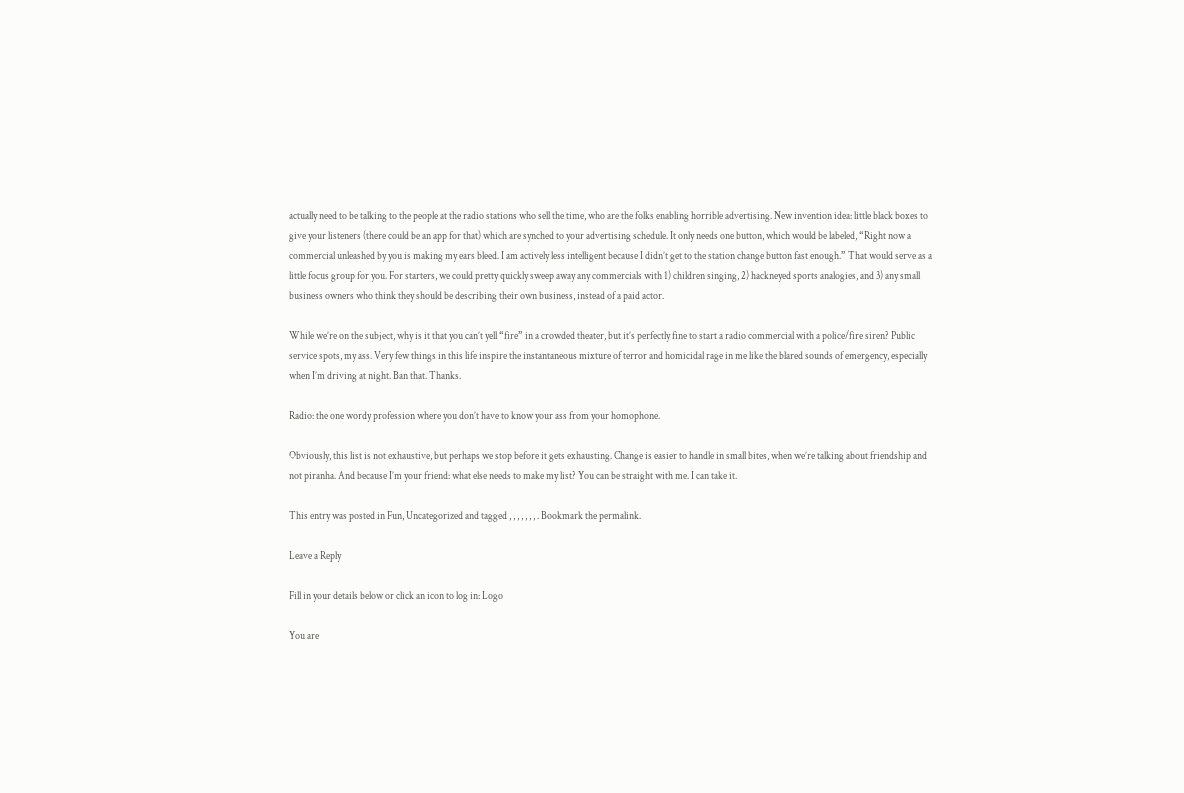actually need to be talking to the people at the radio stations who sell the time, who are the folks enabling horrible advertising. New invention idea: little black boxes to give your listeners (there could be an app for that) which are synched to your advertising schedule. It only needs one button, which would be labeled, “Right now a commercial unleashed by you is making my ears bleed. I am actively less intelligent because I didn’t get to the station change button fast enough.” That would serve as a little focus group for you. For starters, we could pretty quickly sweep away any commercials with 1) children singing, 2) hackneyed sports analogies, and 3) any small business owners who think they should be describing their own business, instead of a paid actor.

While we’re on the subject, why is it that you can’t yell “fire” in a crowded theater, but it’s perfectly fine to start a radio commercial with a police/fire siren? Public service spots, my ass. Very few things in this life inspire the instantaneous mixture of terror and homicidal rage in me like the blared sounds of emergency, especially when I’m driving at night. Ban that. Thanks.

Radio: the one wordy profession where you don’t have to know your ass from your homophone.

Obviously, this list is not exhaustive, but perhaps we stop before it gets exhausting. Change is easier to handle in small bites, when we’re talking about friendship and not piranha. And because I’m your friend: what else needs to make my list? You can be straight with me. I can take it.

This entry was posted in Fun, Uncategorized and tagged , , , , , , , . Bookmark the permalink.

Leave a Reply

Fill in your details below or click an icon to log in: Logo

You are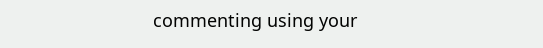commenting using your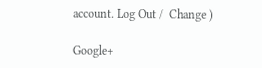account. Log Out /  Change )

Google+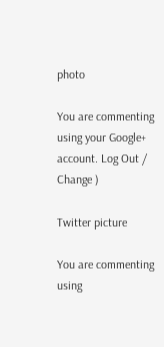photo

You are commenting using your Google+ account. Log Out /  Change )

Twitter picture

You are commenting using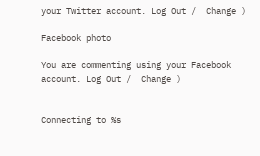your Twitter account. Log Out /  Change )

Facebook photo

You are commenting using your Facebook account. Log Out /  Change )


Connecting to %s